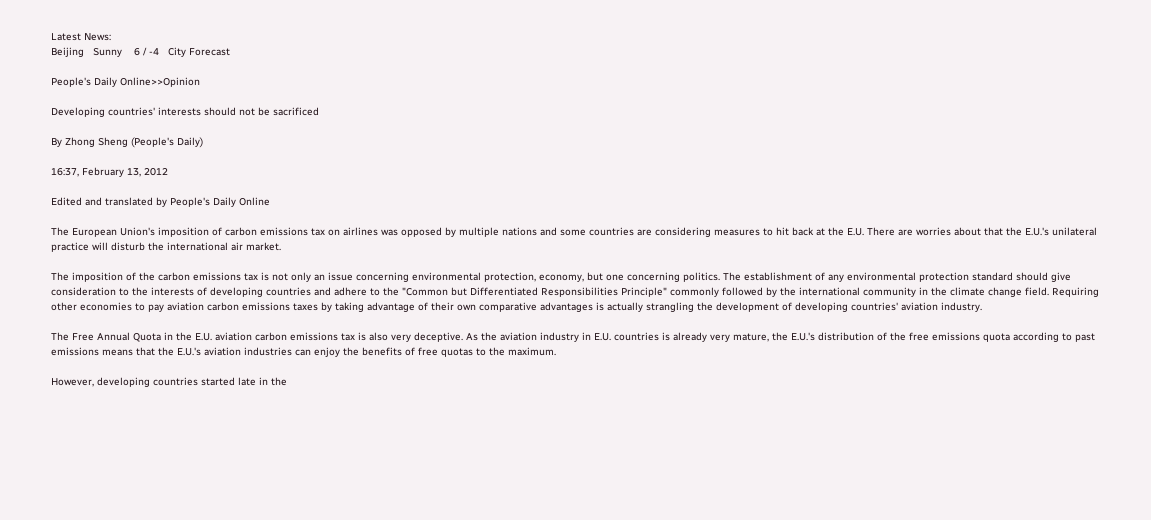Latest News:
Beijing   Sunny    6 / -4   City Forecast

People's Daily Online>>Opinion

Developing countries' interests should not be sacrificed

By Zhong Sheng (People's Daily)

16:37, February 13, 2012

Edited and translated by People's Daily Online

The European Union's imposition of carbon emissions tax on airlines was opposed by multiple nations and some countries are considering measures to hit back at the E.U. There are worries about that the E.U.'s unilateral practice will disturb the international air market.

The imposition of the carbon emissions tax is not only an issue concerning environmental protection, economy, but one concerning politics. The establishment of any environmental protection standard should give consideration to the interests of developing countries and adhere to the "Common but Differentiated Responsibilities Principle" commonly followed by the international community in the climate change field. Requiring other economies to pay aviation carbon emissions taxes by taking advantage of their own comparative advantages is actually strangling the development of developing countries' aviation industry.

The Free Annual Quota in the E.U. aviation carbon emissions tax is also very deceptive. As the aviation industry in E.U. countries is already very mature, the E.U.'s distribution of the free emissions quota according to past emissions means that the E.U.'s aviation industries can enjoy the benefits of free quotas to the maximum.

However, developing countries started late in the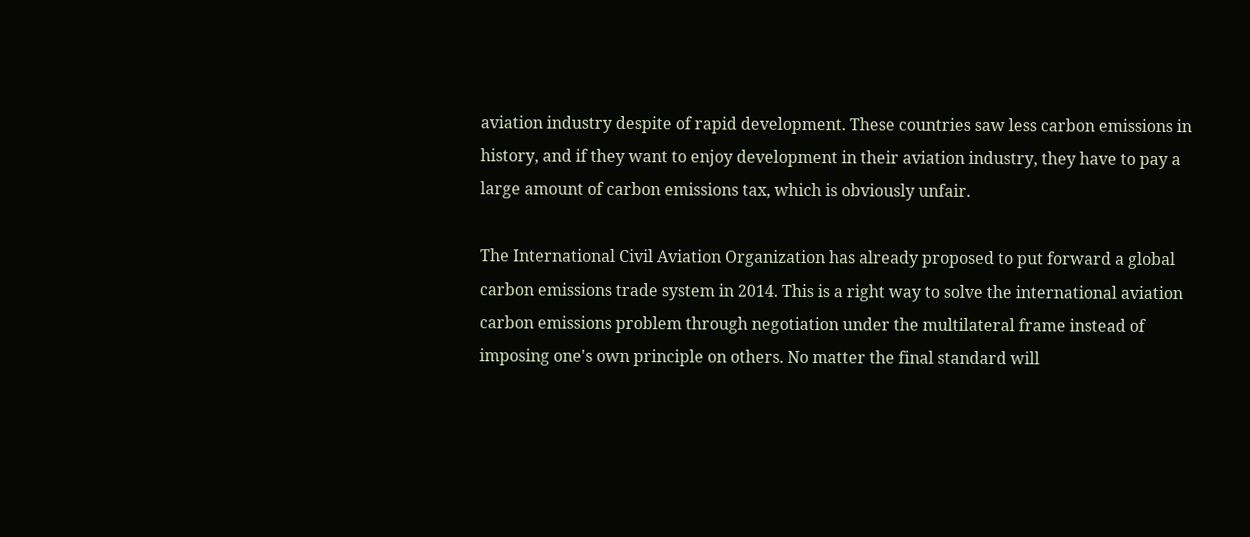aviation industry despite of rapid development. These countries saw less carbon emissions in history, and if they want to enjoy development in their aviation industry, they have to pay a large amount of carbon emissions tax, which is obviously unfair.

The International Civil Aviation Organization has already proposed to put forward a global carbon emissions trade system in 2014. This is a right way to solve the international aviation carbon emissions problem through negotiation under the multilateral frame instead of imposing one's own principle on others. No matter the final standard will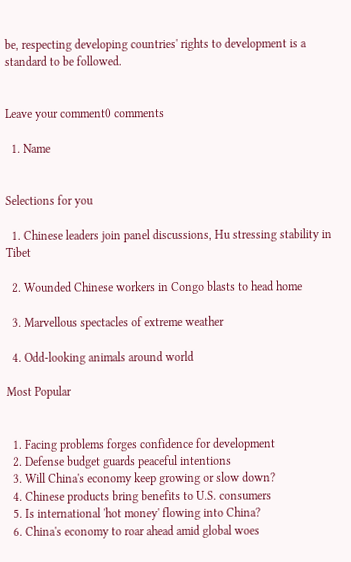be, respecting developing countries' rights to development is a standard to be followed.


Leave your comment0 comments

  1. Name


Selections for you

  1. Chinese leaders join panel discussions, Hu stressing stability in Tibet

  2. Wounded Chinese workers in Congo blasts to head home

  3. Marvellous spectacles of extreme weather

  4. Odd-looking animals around world

Most Popular


  1. Facing problems forges confidence for development
  2. Defense budget guards peaceful intentions
  3. Will China's economy keep growing or slow down?
  4. Chinese products bring benefits to U.S. consumers
  5. Is international 'hot money' flowing into China?
  6. China's economy to roar ahead amid global woes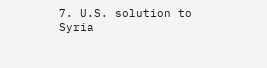7. U.S. solution to Syria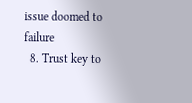issue doomed to failure
  8. Trust key to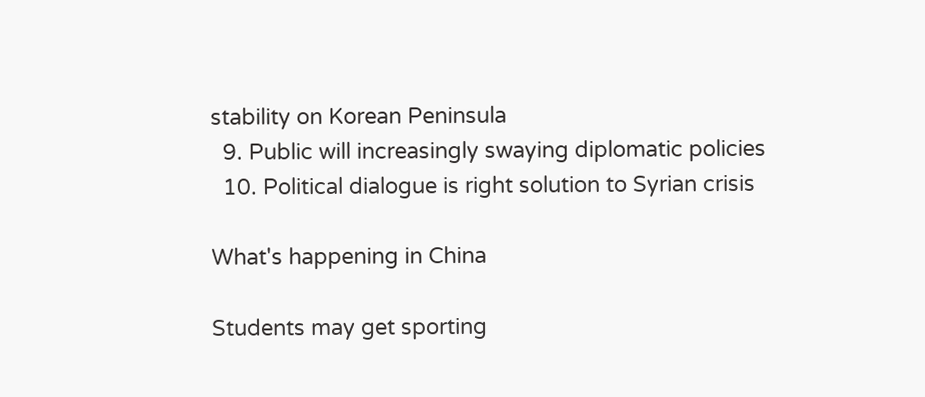stability on Korean Peninsula
  9. Public will increasingly swaying diplomatic policies
  10. Political dialogue is right solution to Syrian crisis

What's happening in China

Students may get sporting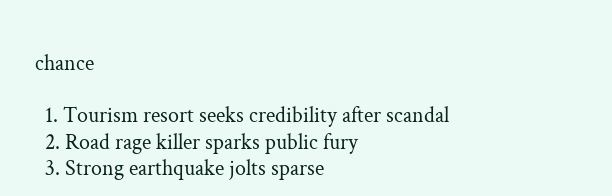chance

  1. Tourism resort seeks credibility after scandal
  2. Road rage killer sparks public fury
  3. Strong earthquake jolts sparse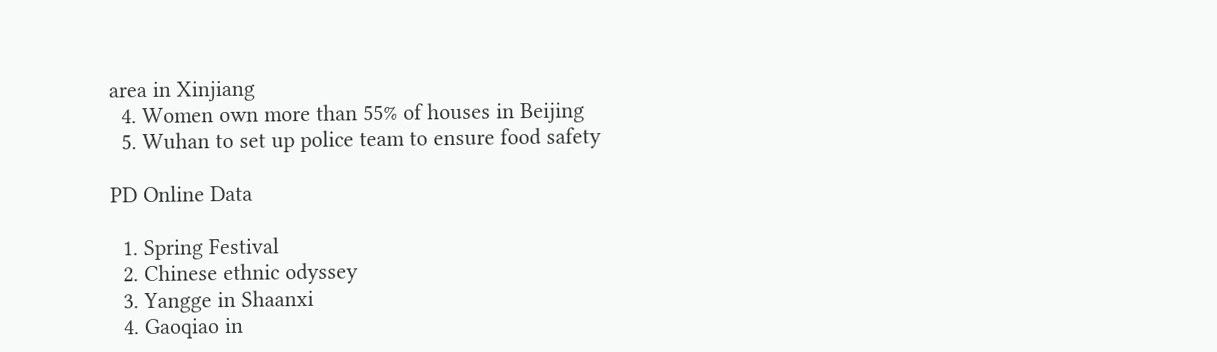area in Xinjiang
  4. Women own more than 55% of houses in Beijing
  5. Wuhan to set up police team to ensure food safety

PD Online Data

  1. Spring Festival
  2. Chinese ethnic odyssey
  3. Yangge in Shaanxi
  4. Gaoqiao in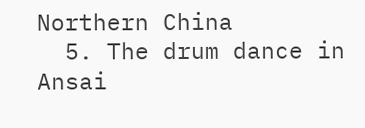Northern China
  5. The drum dance in Ansai